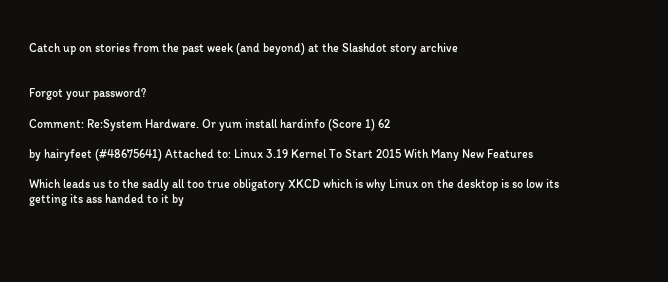Catch up on stories from the past week (and beyond) at the Slashdot story archive


Forgot your password?

Comment: Re:System Hardware. Or yum install hardinfo (Score 1) 62

by hairyfeet (#48675641) Attached to: Linux 3.19 Kernel To Start 2015 With Many New Features

Which leads us to the sadly all too true obligatory XKCD which is why Linux on the desktop is so low its getting its ass handed to it by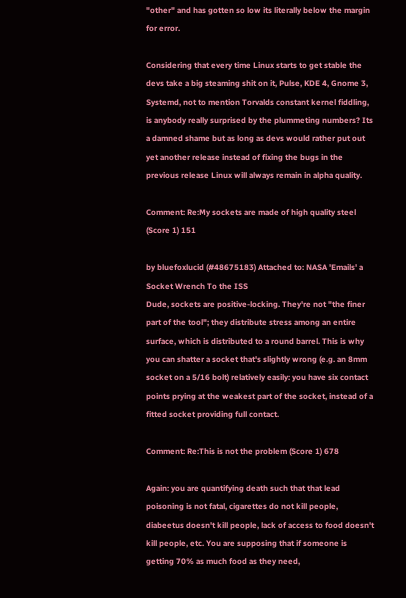"other" and has gotten so low its literally below the margin for error.

Considering that every time Linux starts to get stable the devs take a big steaming shit on it, Pulse, KDE 4, Gnome 3, Systemd, not to mention Torvalds constant kernel fiddling, is anybody really surprised by the plummeting numbers? Its a damned shame but as long as devs would rather put out yet another release instead of fixing the bugs in the previous release Linux will always remain in alpha quality.

Comment: Re:My sockets are made of high quality steel (Score 1) 151

by bluefoxlucid (#48675183) Attached to: NASA 'Emails' a Socket Wrench To the ISS
Dude, sockets are positive-locking. They're not "the finer part of the tool"; they distribute stress among an entire surface, which is distributed to a round barrel. This is why you can shatter a socket that's slightly wrong (e.g. an 8mm socket on a 5/16 bolt) relatively easily: you have six contact points prying at the weakest part of the socket, instead of a fitted socket providing full contact.

Comment: Re:This is not the problem (Score 1) 678

Again: you are quantifying death such that that lead poisoning is not fatal, cigarettes do not kill people, diabeetus doesn't kill people, lack of access to food doesn't kill people, etc. You are supposing that if someone is getting 70% as much food as they need,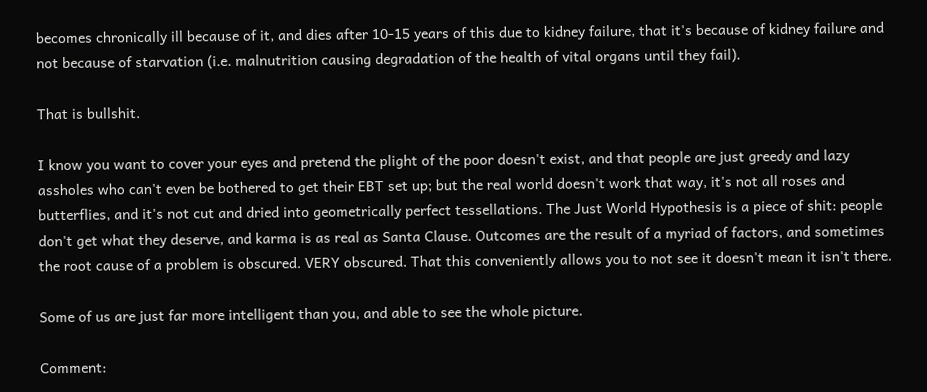becomes chronically ill because of it, and dies after 10-15 years of this due to kidney failure, that it's because of kidney failure and not because of starvation (i.e. malnutrition causing degradation of the health of vital organs until they fail).

That is bullshit.

I know you want to cover your eyes and pretend the plight of the poor doesn't exist, and that people are just greedy and lazy assholes who can't even be bothered to get their EBT set up; but the real world doesn't work that way, it's not all roses and butterflies, and it's not cut and dried into geometrically perfect tessellations. The Just World Hypothesis is a piece of shit: people don't get what they deserve, and karma is as real as Santa Clause. Outcomes are the result of a myriad of factors, and sometimes the root cause of a problem is obscured. VERY obscured. That this conveniently allows you to not see it doesn't mean it isn't there.

Some of us are just far more intelligent than you, and able to see the whole picture.

Comment: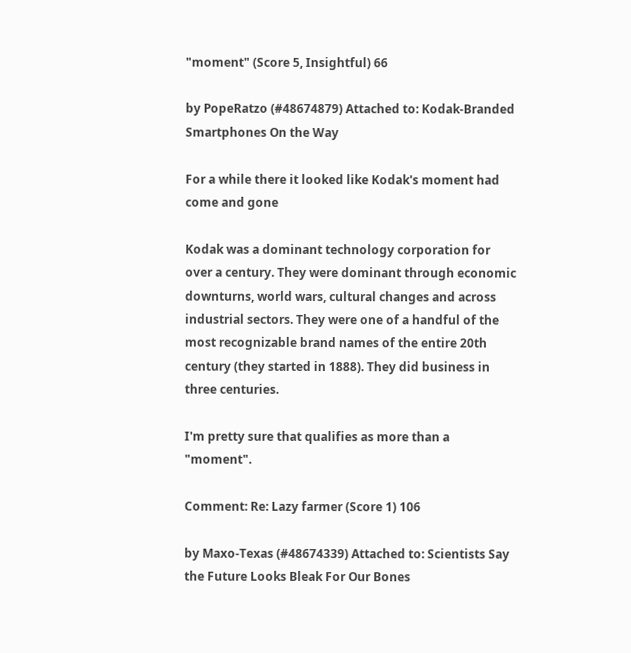"moment" (Score 5, Insightful) 66

by PopeRatzo (#48674879) Attached to: Kodak-Branded Smartphones On the Way

For a while there it looked like Kodak's moment had come and gone

Kodak was a dominant technology corporation for over a century. They were dominant through economic downturns, world wars, cultural changes and across industrial sectors. They were one of a handful of the most recognizable brand names of the entire 20th century (they started in 1888). They did business in three centuries.

I'm pretty sure that qualifies as more than a "moment".

Comment: Re: Lazy farmer (Score 1) 106

by Maxo-Texas (#48674339) Attached to: Scientists Say the Future Looks Bleak For Our Bones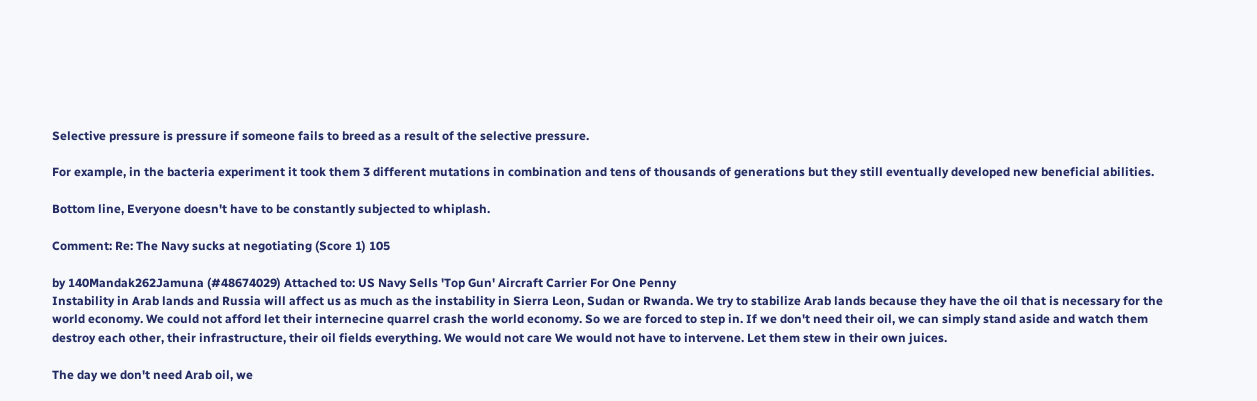Selective pressure is pressure if someone fails to breed as a result of the selective pressure.

For example, in the bacteria experiment it took them 3 different mutations in combination and tens of thousands of generations but they still eventually developed new beneficial abilities.

Bottom line, Everyone doesn't have to be constantly subjected to whiplash.

Comment: Re: The Navy sucks at negotiating (Score 1) 105

by 140Mandak262Jamuna (#48674029) Attached to: US Navy Sells 'Top Gun' Aircraft Carrier For One Penny
Instability in Arab lands and Russia will affect us as much as the instability in Sierra Leon, Sudan or Rwanda. We try to stabilize Arab lands because they have the oil that is necessary for the world economy. We could not afford let their internecine quarrel crash the world economy. So we are forced to step in. If we don't need their oil, we can simply stand aside and watch them destroy each other, their infrastructure, their oil fields everything. We would not care We would not have to intervene. Let them stew in their own juices.

The day we don't need Arab oil, we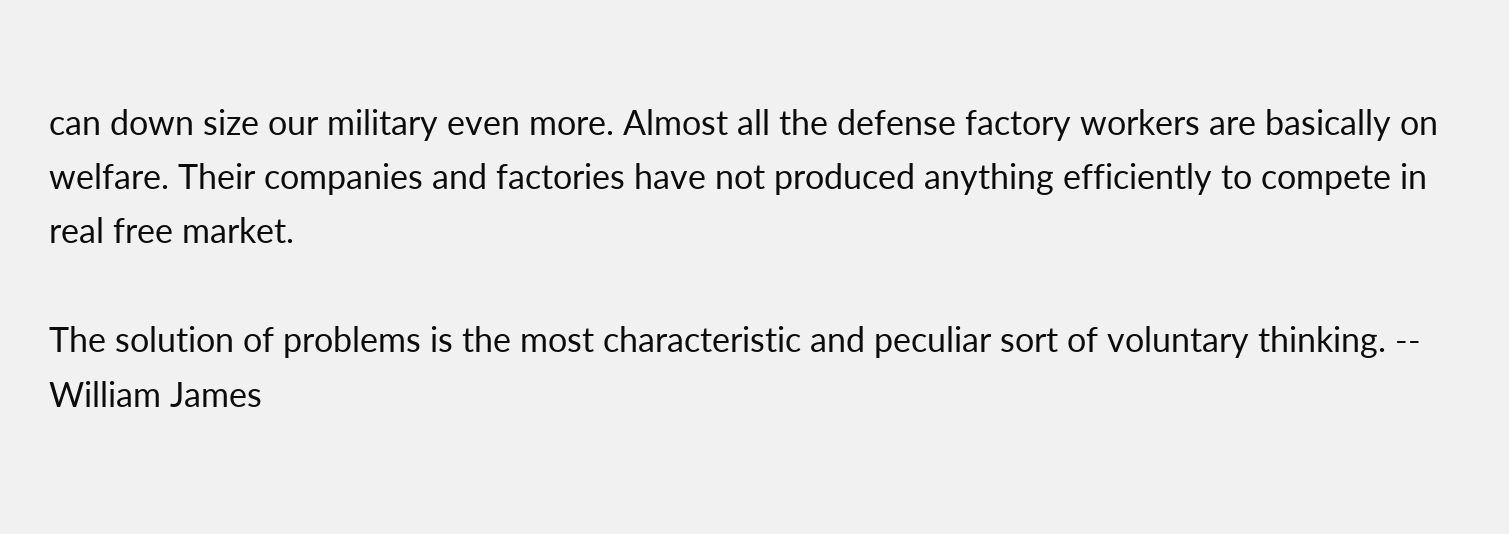can down size our military even more. Almost all the defense factory workers are basically on welfare. Their companies and factories have not produced anything efficiently to compete in real free market.

The solution of problems is the most characteristic and peculiar sort of voluntary thinking. -- William James